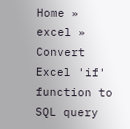Home » excel » Convert Excel 'if' function to SQL query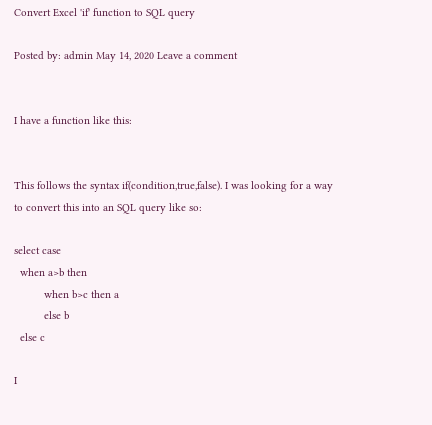Convert Excel 'if' function to SQL query

Posted by: admin May 14, 2020 Leave a comment


I have a function like this:


This follows the syntax if(condition,true,false). I was looking for a way to convert this into an SQL query like so:

select case
  when a>b then
          when b>c then a
          else b
  else c

I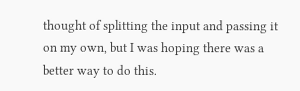thought of splitting the input and passing it on my own, but I was hoping there was a better way to do this.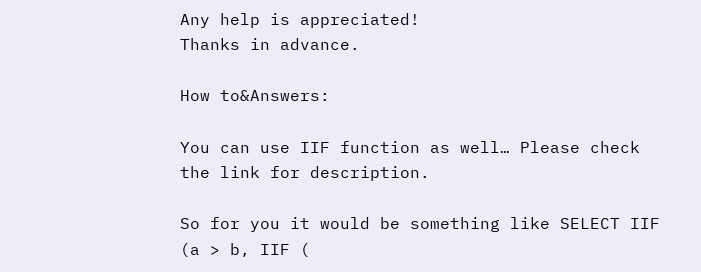Any help is appreciated!
Thanks in advance.

How to&Answers:

You can use IIF function as well… Please check the link for description.

So for you it would be something like SELECT IIF (a > b, IIF (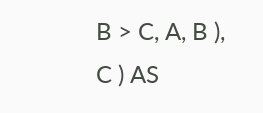B > C, A, B ), C ) AS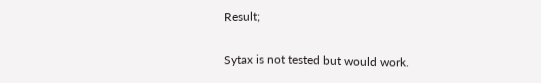Result;

Sytax is not tested but would work.